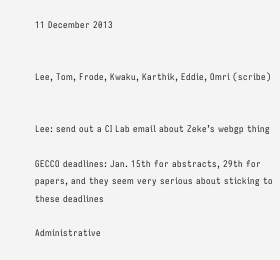11 December 2013


Lee, Tom, Frode, Kwaku, Karthik, Eddie, Omri (scribe)


Lee: send out a CI Lab email about Zeke’s webgp thing

GECCO deadlines: Jan. 15th for abstracts, 29th for papers, and they seem very serious about sticking to these deadlines

Administrative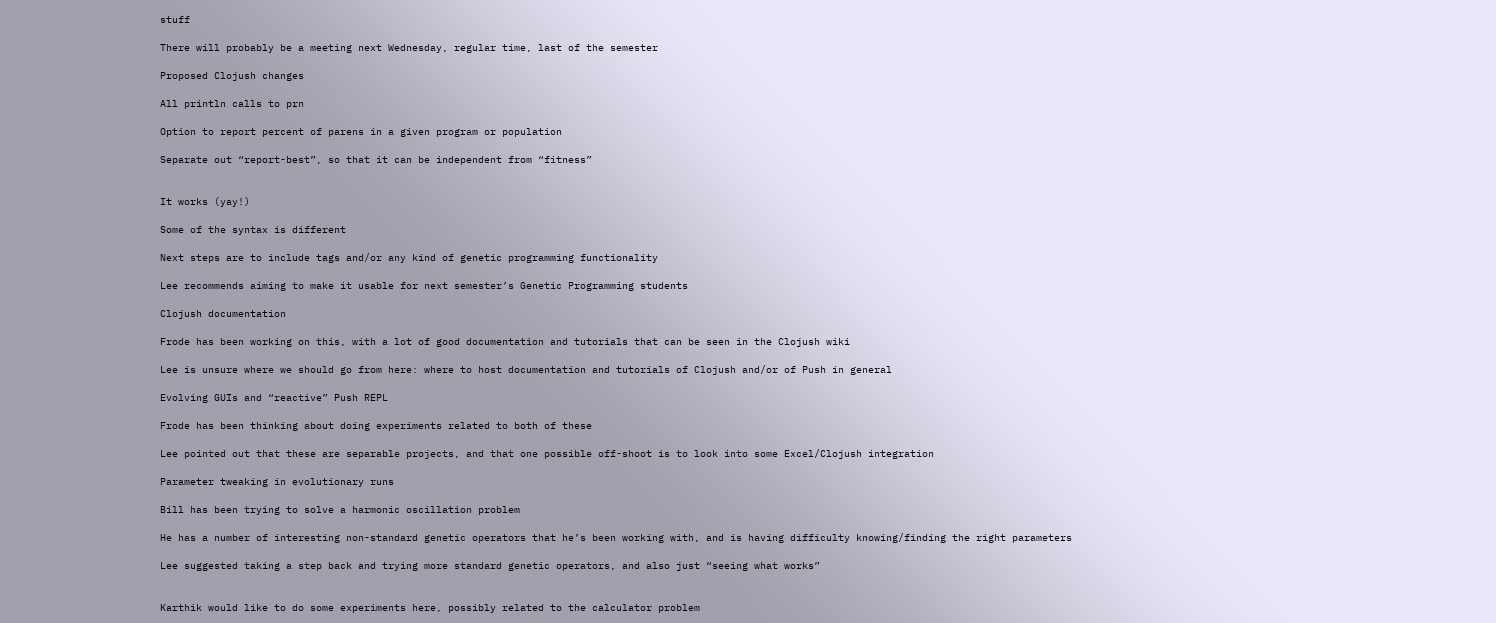stuff

There will probably be a meeting next Wednesday, regular time, last of the semester

Proposed Clojush changes

All println calls to prn

Option to report percent of parens in a given program or population

Separate out “report-best”, so that it can be independent from “fitness”


It works (yay!)

Some of the syntax is different

Next steps are to include tags and/or any kind of genetic programming functionality

Lee recommends aiming to make it usable for next semester’s Genetic Programming students

Clojush documentation

Frode has been working on this, with a lot of good documentation and tutorials that can be seen in the Clojush wiki

Lee is unsure where we should go from here: where to host documentation and tutorials of Clojush and/or of Push in general

Evolving GUIs and “reactive” Push REPL

Frode has been thinking about doing experiments related to both of these

Lee pointed out that these are separable projects, and that one possible off-shoot is to look into some Excel/Clojush integration

Parameter tweaking in evolutionary runs

Bill has been trying to solve a harmonic oscillation problem

He has a number of interesting non-standard genetic operators that he’s been working with, and is having difficulty knowing/finding the right parameters

Lee suggested taking a step back and trying more standard genetic operators, and also just “seeing what works”


Karthik would like to do some experiments here, possibly related to the calculator problem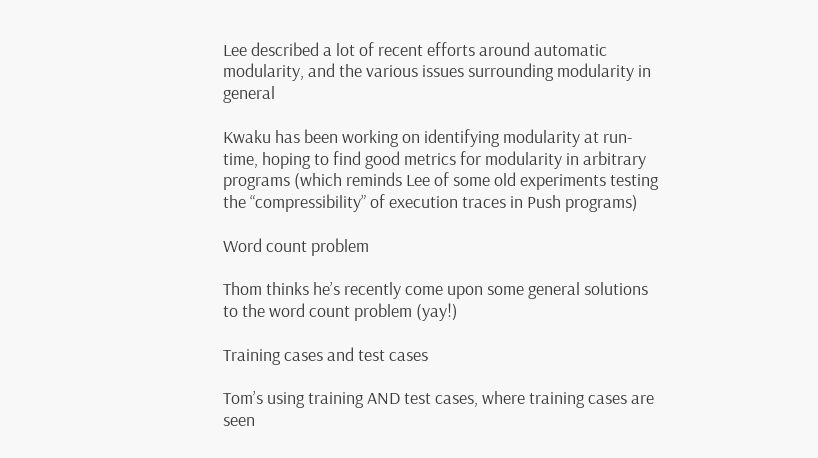Lee described a lot of recent efforts around automatic modularity, and the various issues surrounding modularity in general

Kwaku has been working on identifying modularity at run-time, hoping to find good metrics for modularity in arbitrary programs (which reminds Lee of some old experiments testing the “compressibility” of execution traces in Push programs)

Word count problem

Thom thinks he’s recently come upon some general solutions to the word count problem (yay!)

Training cases and test cases

Tom’s using training AND test cases, where training cases are seen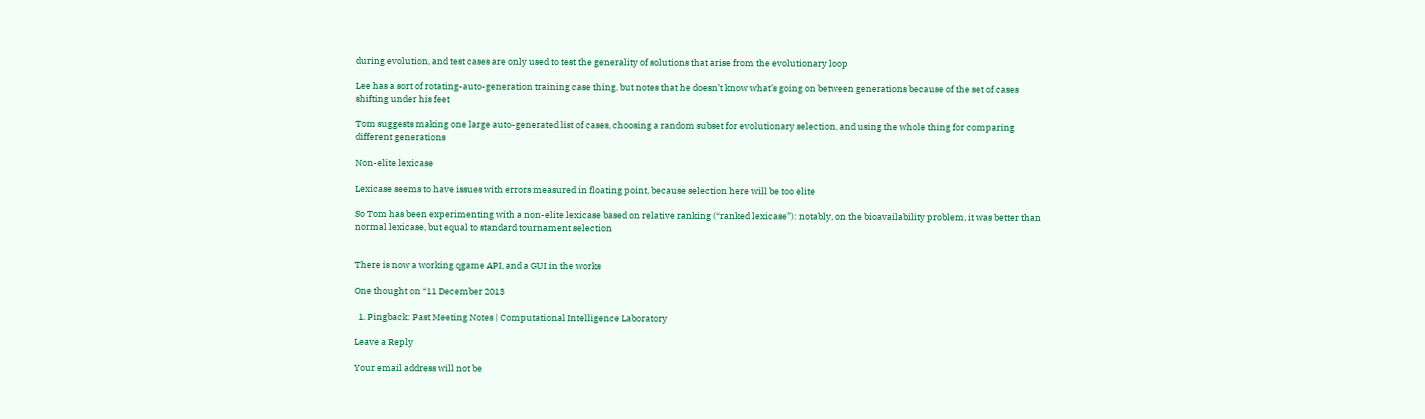during evolution, and test cases are only used to test the generality of solutions that arise from the evolutionary loop

Lee has a sort of rotating-auto-generation training case thing, but notes that he doesn’t know what’s going on between generations because of the set of cases shifting under his feet

Tom suggests making one large auto-generated list of cases, choosing a random subset for evolutionary selection, and using the whole thing for comparing different generations

Non-elite lexicase

Lexicase seems to have issues with errors measured in floating point, because selection here will be too elite

So Tom has been experimenting with a non-elite lexicase based on relative ranking (“ranked lexicase”): notably, on the bioavailability problem, it was better than normal lexicase, but equal to standard tournament selection


There is now a working qgame API, and a GUI in the works

One thought on “11 December 2013

  1. Pingback: Past Meeting Notes | Computational Intelligence Laboratory

Leave a Reply

Your email address will not be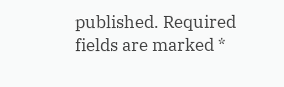published. Required fields are marked *